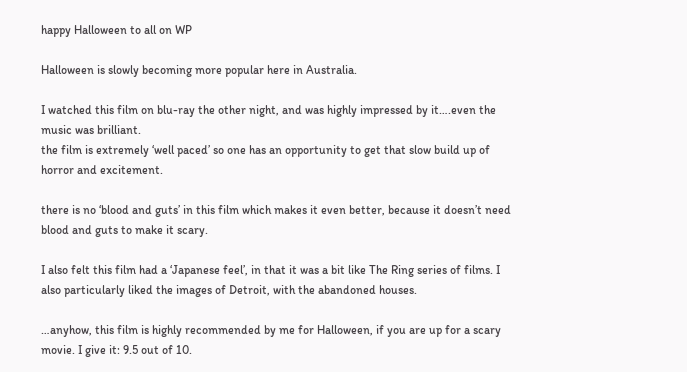happy Halloween to all on WP

Halloween is slowly becoming more popular here in Australia.

I watched this film on blu-ray the other night, and was highly impressed by it….even the music was brilliant.
the film is extremely ‘well paced’ so one has an opportunity to get that slow build up of horror and excitement.

there is no ‘blood and guts’ in this film which makes it even better, because it doesn’t need blood and guts to make it scary.

I also felt this film had a ‘Japanese feel’, in that it was a bit like The Ring series of films. I also particularly liked the images of Detroit, with the abandoned houses.

…anyhow, this film is highly recommended by me for Halloween, if you are up for a scary movie. I give it: 9.5 out of 10.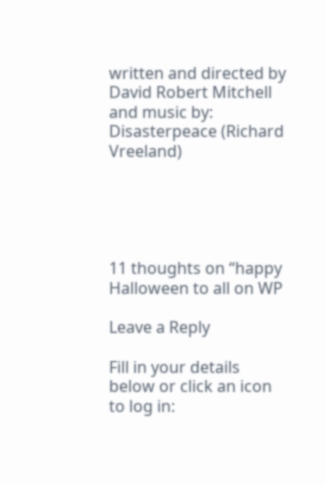written and directed by David Robert Mitchell and music by: Disasterpeace (Richard Vreeland)





11 thoughts on “happy Halloween to all on WP

Leave a Reply

Fill in your details below or click an icon to log in: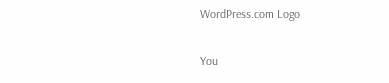WordPress.com Logo

You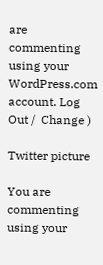are commenting using your WordPress.com account. Log Out /  Change )

Twitter picture

You are commenting using your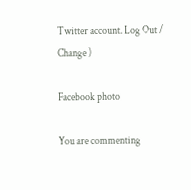Twitter account. Log Out /  Change )

Facebook photo

You are commenting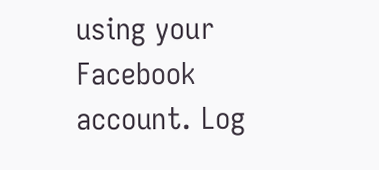using your Facebook account. Log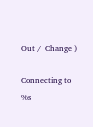Out /  Change )

Connecting to %s